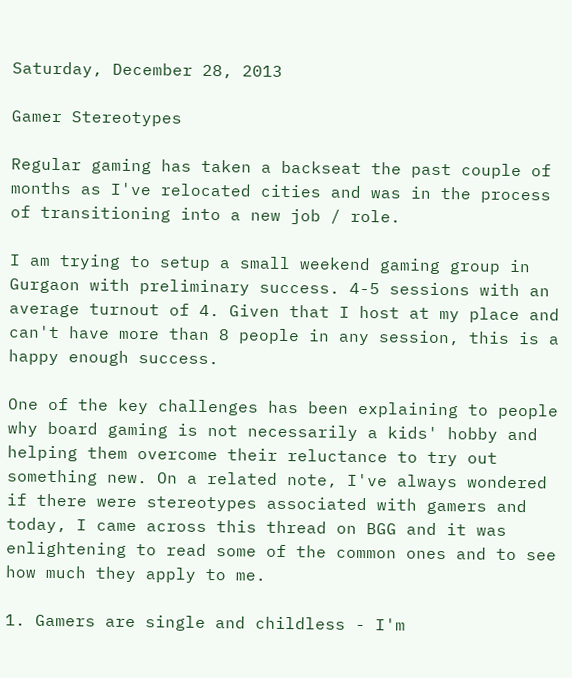Saturday, December 28, 2013

Gamer Stereotypes

Regular gaming has taken a backseat the past couple of months as I've relocated cities and was in the process of transitioning into a new job / role.

I am trying to setup a small weekend gaming group in Gurgaon with preliminary success. 4-5 sessions with an average turnout of 4. Given that I host at my place and can't have more than 8 people in any session, this is a happy enough success.

One of the key challenges has been explaining to people why board gaming is not necessarily a kids' hobby and helping them overcome their reluctance to try out something new. On a related note, I've always wondered if there were stereotypes associated with gamers and today, I came across this thread on BGG and it was enlightening to read some of the common ones and to see how much they apply to me.

1. Gamers are single and childless - I'm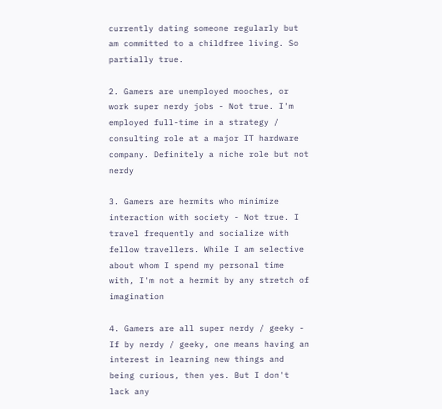currently dating someone regularly but am committed to a childfree living. So partially true.

2. Gamers are unemployed mooches, or work super nerdy jobs - Not true. I'm employed full-time in a strategy / consulting role at a major IT hardware company. Definitely a niche role but not nerdy

3. Gamers are hermits who minimize interaction with society - Not true. I travel frequently and socialize with fellow travellers. While I am selective about whom I spend my personal time with, I'm not a hermit by any stretch of imagination

4. Gamers are all super nerdy / geeky - If by nerdy / geeky, one means having an interest in learning new things and being curious, then yes. But I don't lack any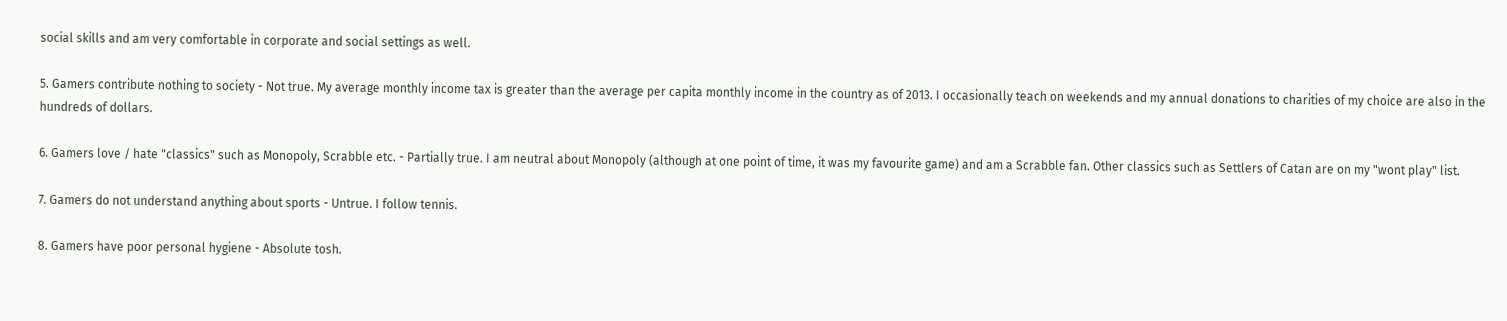social skills and am very comfortable in corporate and social settings as well.

5. Gamers contribute nothing to society - Not true. My average monthly income tax is greater than the average per capita monthly income in the country as of 2013. I occasionally teach on weekends and my annual donations to charities of my choice are also in the hundreds of dollars.

6. Gamers love / hate "classics" such as Monopoly, Scrabble etc. - Partially true. I am neutral about Monopoly (although at one point of time, it was my favourite game) and am a Scrabble fan. Other classics such as Settlers of Catan are on my "wont play" list.

7. Gamers do not understand anything about sports - Untrue. I follow tennis.

8. Gamers have poor personal hygiene - Absolute tosh.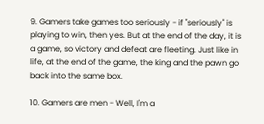9. Gamers take games too seriously - if "seriously" is playing to win, then yes. But at the end of the day, it is a game, so victory and defeat are fleeting. Just like in life, at the end of the game, the king and the pawn go back into the same box.

10. Gamers are men - Well, I'm a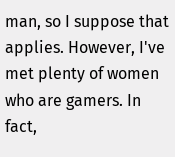man, so I suppose that applies. However, I've met plenty of women who are gamers. In fact,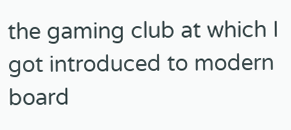the gaming club at which I got introduced to modern board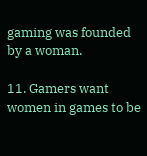gaming was founded by a woman.

11. Gamers want women in games to be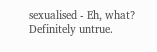sexualised - Eh, what? Definitely untrue.